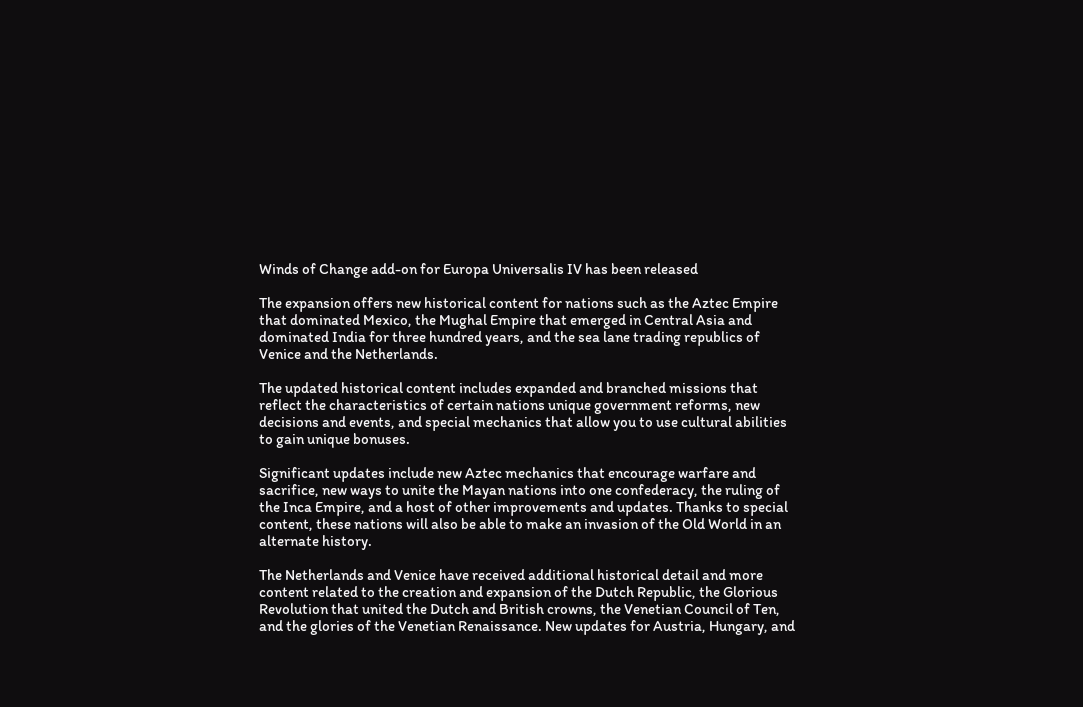Winds of Change add-on for Europa Universalis IV has been released

The expansion offers new historical content for nations such as the Aztec Empire that dominated Mexico, the Mughal Empire that emerged in Central Asia and dominated India for three hundred years, and the sea lane trading republics of Venice and the Netherlands.

The updated historical content includes expanded and branched missions that reflect the characteristics of certain nations unique government reforms, new decisions and events, and special mechanics that allow you to use cultural abilities to gain unique bonuses.

Significant updates include new Aztec mechanics that encourage warfare and sacrifice, new ways to unite the Mayan nations into one confederacy, the ruling of the Inca Empire, and a host of other improvements and updates. Thanks to special content, these nations will also be able to make an invasion of the Old World in an alternate history.

The Netherlands and Venice have received additional historical detail and more content related to the creation and expansion of the Dutch Republic, the Glorious Revolution that united the Dutch and British crowns, the Venetian Council of Ten, and the glories of the Venetian Renaissance. New updates for Austria, Hungary, and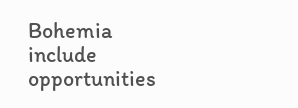Bohemia include opportunities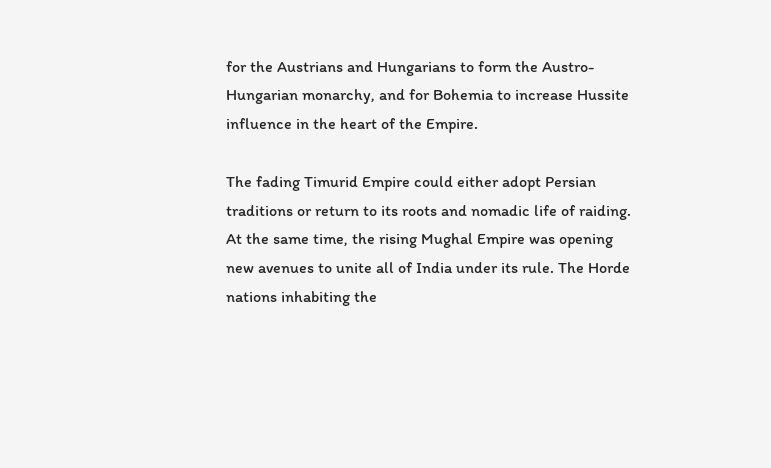for the Austrians and Hungarians to form the Austro-Hungarian monarchy, and for Bohemia to increase Hussite influence in the heart of the Empire.

The fading Timurid Empire could either adopt Persian traditions or return to its roots and nomadic life of raiding. At the same time, the rising Mughal Empire was opening new avenues to unite all of India under its rule. The Horde nations inhabiting the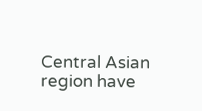Central Asian region have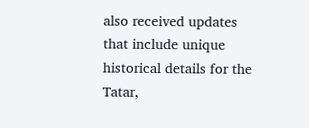also received updates that include unique historical details for the Tatar,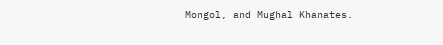Mongol, and Mughal Khanates.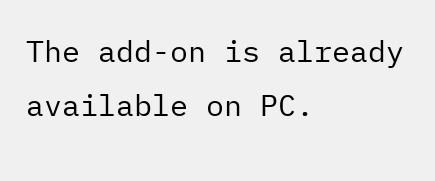The add-on is already available on PC.